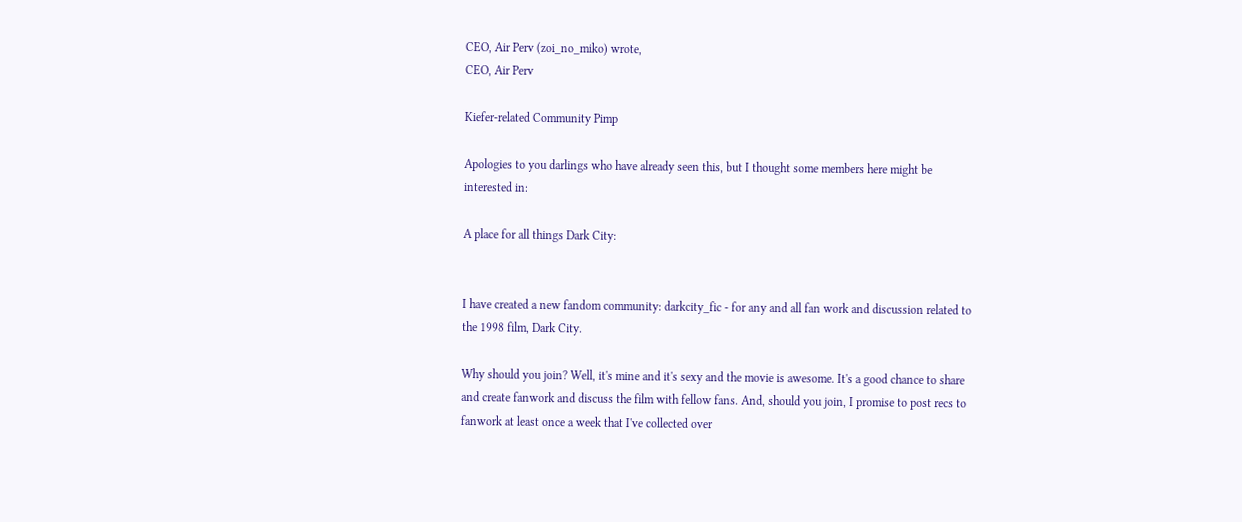CEO, Air Perv (zoi_no_miko) wrote,
CEO, Air Perv

Kiefer-related Community Pimp

Apologies to you darlings who have already seen this, but I thought some members here might be interested in:

A place for all things Dark City:


I have created a new fandom community: darkcity_fic - for any and all fan work and discussion related to the 1998 film, Dark City.

Why should you join? Well, it's mine and it's sexy and the movie is awesome. It's a good chance to share and create fanwork and discuss the film with fellow fans. And, should you join, I promise to post recs to fanwork at least once a week that I've collected over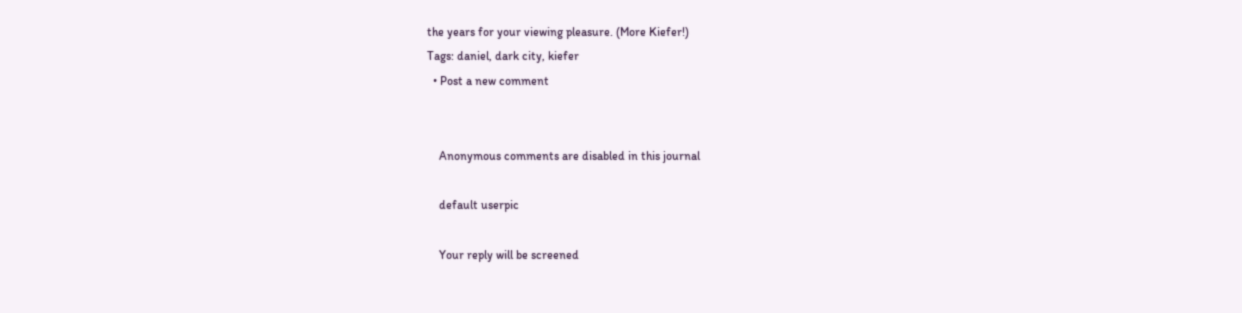the years for your viewing pleasure. (More Kiefer!)
Tags: daniel, dark city, kiefer
  • Post a new comment


    Anonymous comments are disabled in this journal

    default userpic

    Your reply will be screened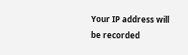Your IP address will be recorded